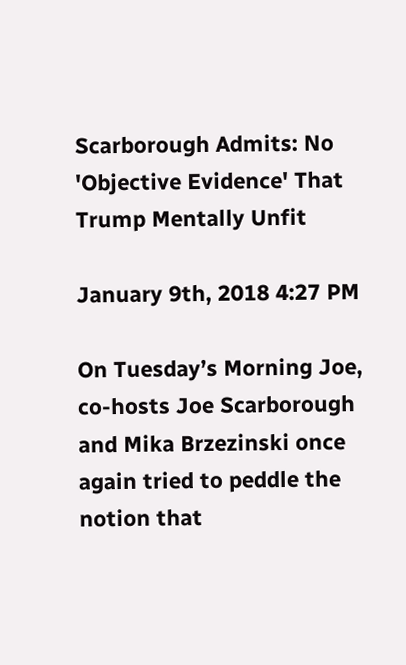Scarborough Admits: No 'Objective Evidence' That Trump Mentally Unfit

January 9th, 2018 4:27 PM

On Tuesday’s Morning Joe, co-hosts Joe Scarborough and Mika Brzezinski once again tried to peddle the notion that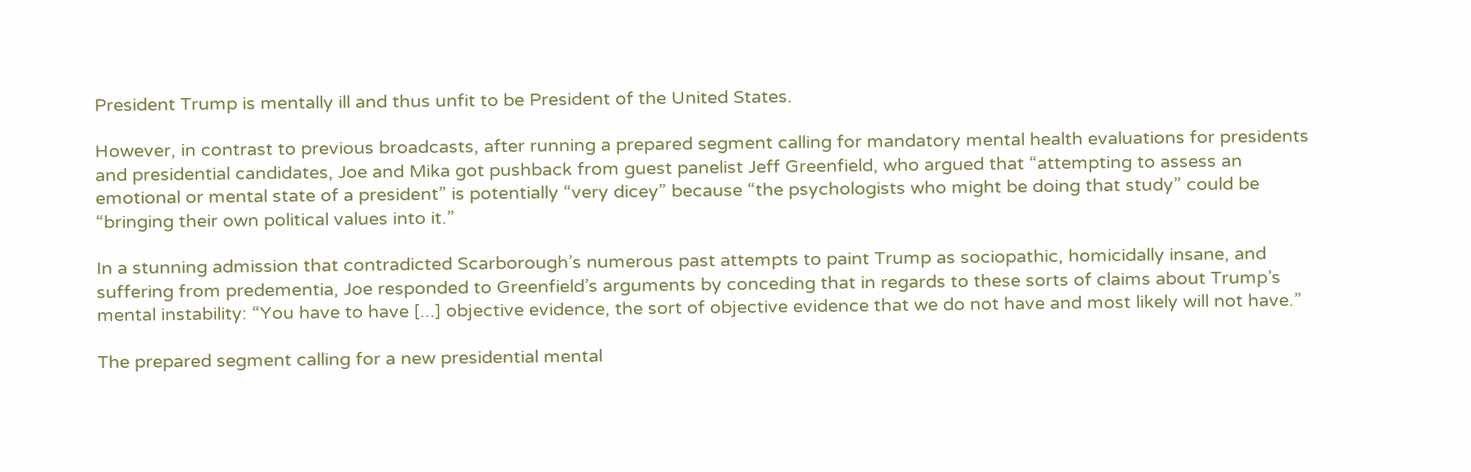President Trump is mentally ill and thus unfit to be President of the United States.

However, in contrast to previous broadcasts, after running a prepared segment calling for mandatory mental health evaluations for presidents and presidential candidates, Joe and Mika got pushback from guest panelist Jeff Greenfield, who argued that “attempting to assess an emotional or mental state of a president” is potentially “very dicey” because “the psychologists who might be doing that study” could be “bringing their own political values into it.”

In a stunning admission that contradicted Scarborough’s numerous past attempts to paint Trump as sociopathic, homicidally insane, and suffering from predementia, Joe responded to Greenfield’s arguments by conceding that in regards to these sorts of claims about Trump’s mental instability: “You have to have [...] objective evidence, the sort of objective evidence that we do not have and most likely will not have.”

The prepared segment calling for a new presidential mental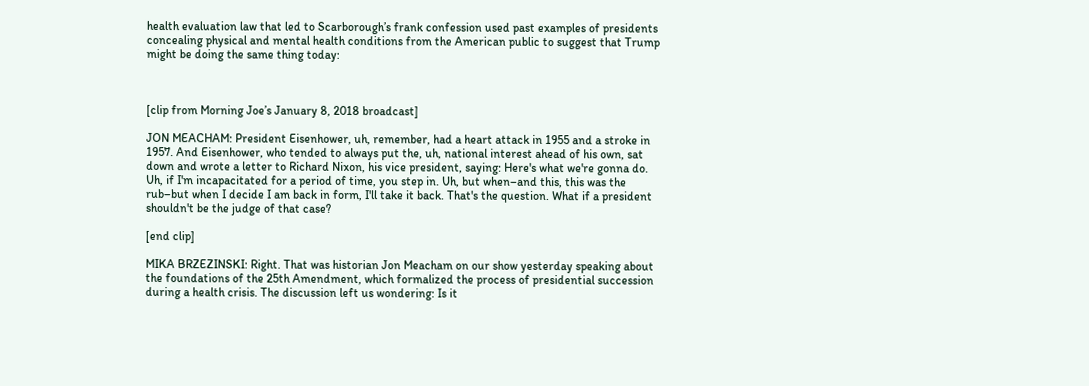health evaluation law that led to Scarborough’s frank confession used past examples of presidents concealing physical and mental health conditions from the American public to suggest that Trump might be doing the same thing today:



[clip from Morning Joe’s January 8, 2018 broadcast]

JON MEACHAM: President Eisenhower, uh, remember, had a heart attack in 1955 and a stroke in 1957. And Eisenhower, who tended to always put the, uh, national interest ahead of his own, sat down and wrote a letter to Richard Nixon, his vice president, saying: Here's what we're gonna do. Uh, if I'm incapacitated for a period of time, you step in. Uh, but when–and this, this was the rub–but when I decide I am back in form, I'll take it back. That's the question. What if a president shouldn't be the judge of that case?

[end clip]

MIKA BRZEZINSKI: Right. That was historian Jon Meacham on our show yesterday speaking about the foundations of the 25th Amendment, which formalized the process of presidential succession during a health crisis. The discussion left us wondering: Is it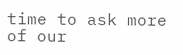time to ask more of our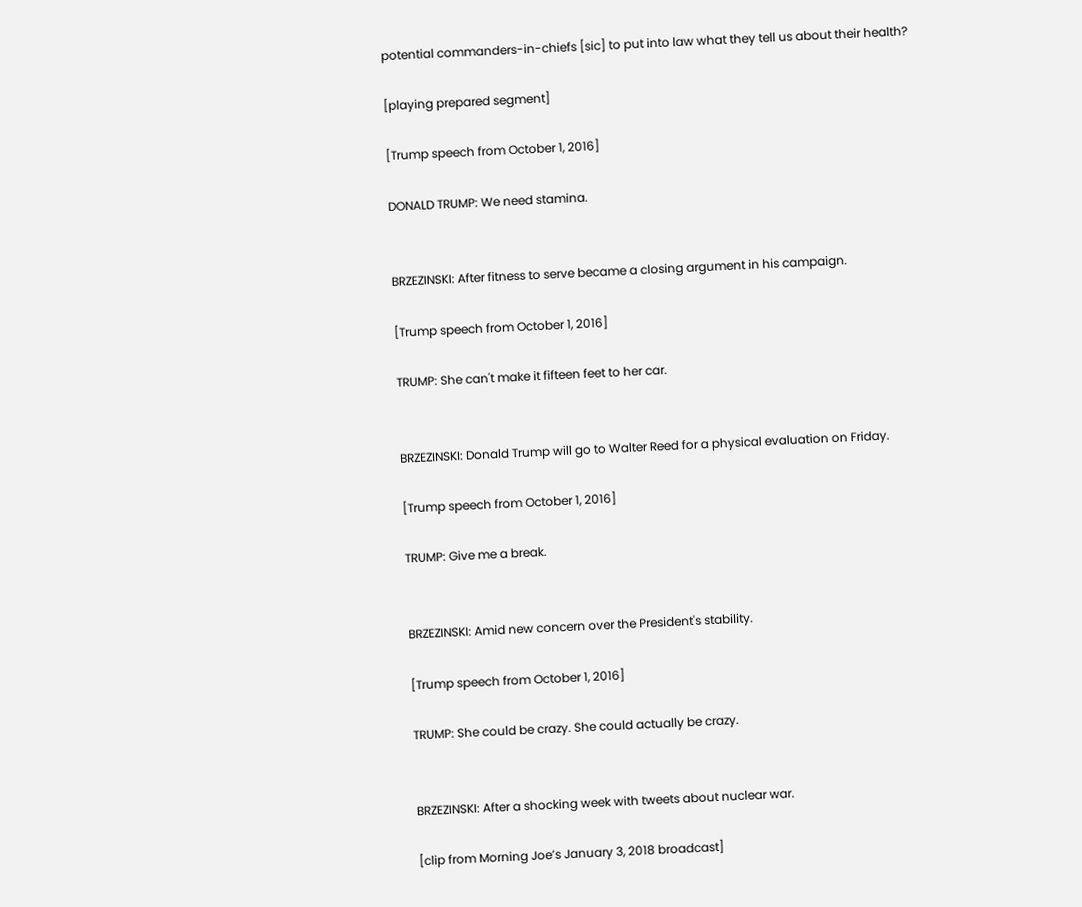potential commanders-in-chiefs [sic] to put into law what they tell us about their health?

[playing prepared segment]

[Trump speech from October 1, 2016]

DONALD TRUMP: We need stamina.


BRZEZINSKI: After fitness to serve became a closing argument in his campaign.

[Trump speech from October 1, 2016]

TRUMP: She can't make it fifteen feet to her car.


BRZEZINSKI: Donald Trump will go to Walter Reed for a physical evaluation on Friday.

[Trump speech from October 1, 2016]

TRUMP: Give me a break.


BRZEZINSKI: Amid new concern over the President's stability.

[Trump speech from October 1, 2016]

TRUMP: She could be crazy. She could actually be crazy.


BRZEZINSKI: After a shocking week with tweets about nuclear war.

[clip from Morning Joe’s January 3, 2018 broadcast]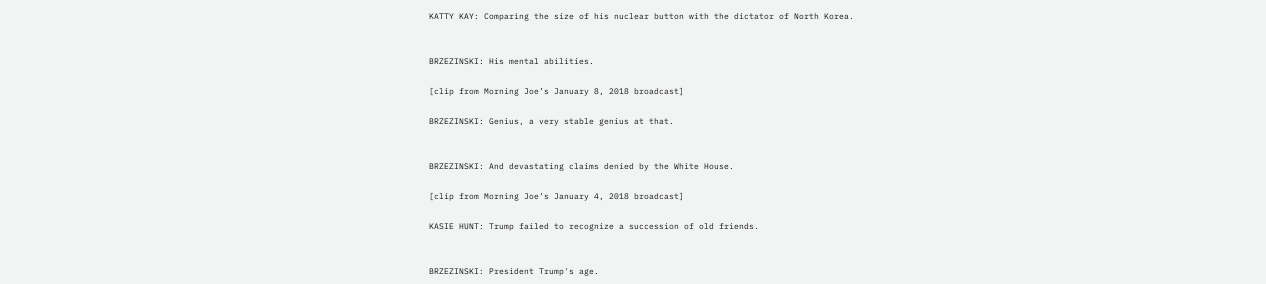KATTY KAY: Comparing the size of his nuclear button with the dictator of North Korea.


BRZEZINSKI: His mental abilities.

[clip from Morning Joe’s January 8, 2018 broadcast]

BRZEZINSKI: Genius, a very stable genius at that.


BRZEZINSKI: And devastating claims denied by the White House.

[clip from Morning Joe’s January 4, 2018 broadcast]

KASIE HUNT: Trump failed to recognize a succession of old friends.


BRZEZINSKI: President Trump's age.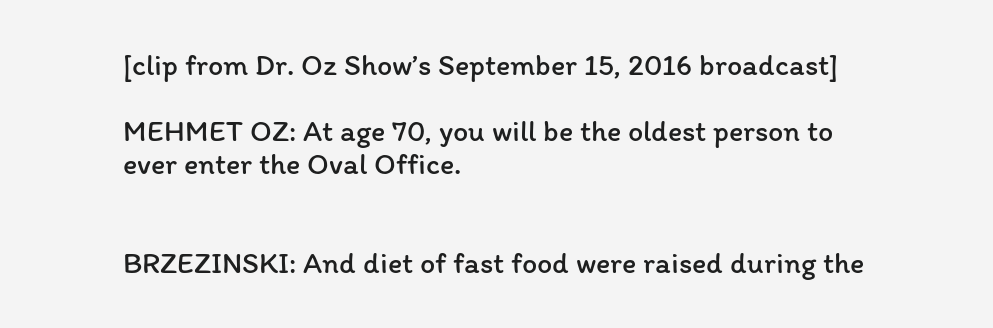[clip from Dr. Oz Show’s September 15, 2016 broadcast]

MEHMET OZ: At age 70, you will be the oldest person to ever enter the Oval Office.


BRZEZINSKI: And diet of fast food were raised during the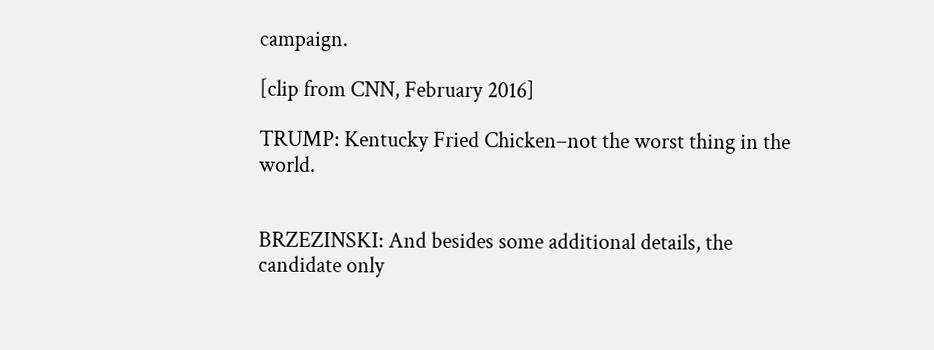campaign.

[clip from CNN, February 2016]

TRUMP: Kentucky Fried Chicken–not the worst thing in the world.


BRZEZINSKI: And besides some additional details, the candidate only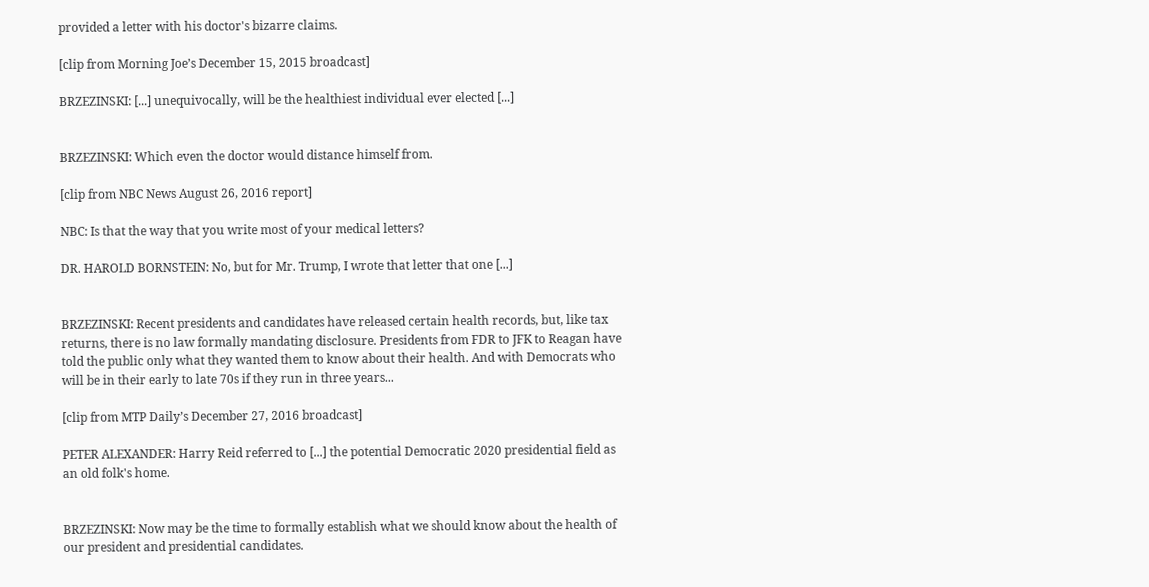provided a letter with his doctor's bizarre claims.

[clip from Morning Joe’s December 15, 2015 broadcast]

BRZEZINSKI: [...] unequivocally, will be the healthiest individual ever elected [...]


BRZEZINSKI: Which even the doctor would distance himself from.

[clip from NBC News August 26, 2016 report]

NBC: Is that the way that you write most of your medical letters?

DR. HAROLD BORNSTEIN: No, but for Mr. Trump, I wrote that letter that one [...]


BRZEZINSKI: Recent presidents and candidates have released certain health records, but, like tax returns, there is no law formally mandating disclosure. Presidents from FDR to JFK to Reagan have told the public only what they wanted them to know about their health. And with Democrats who will be in their early to late 70s if they run in three years...

[clip from MTP Daily’s December 27, 2016 broadcast]

PETER ALEXANDER: Harry Reid referred to [...] the potential Democratic 2020 presidential field as an old folk's home.


BRZEZINSKI: Now may be the time to formally establish what we should know about the health of our president and presidential candidates.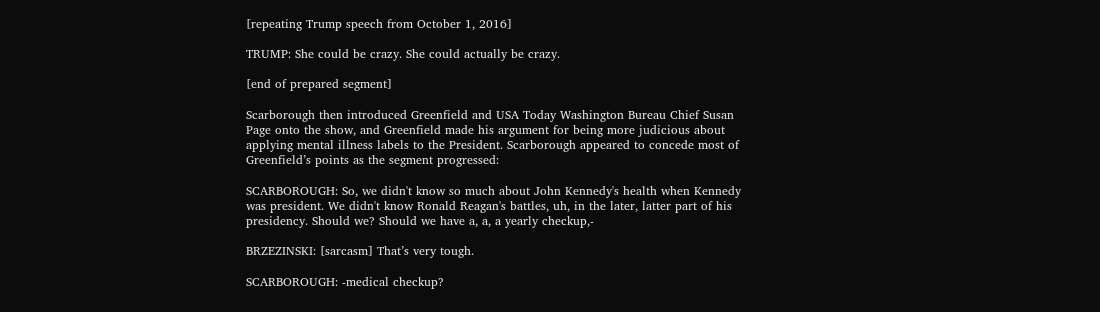[repeating Trump speech from October 1, 2016]

TRUMP: She could be crazy. She could actually be crazy.

[end of prepared segment]

Scarborough then introduced Greenfield and USA Today Washington Bureau Chief Susan Page onto the show, and Greenfield made his argument for being more judicious about applying mental illness labels to the President. Scarborough appeared to concede most of Greenfield’s points as the segment progressed:

SCARBOROUGH: So, we didn't know so much about John Kennedy's health when Kennedy was president. We didn't know Ronald Reagan's battles, uh, in the later, latter part of his presidency. Should we? Should we have a, a, a yearly checkup,-

BRZEZINSKI: [sarcasm] That’s very tough.

SCARBOROUGH: -medical checkup?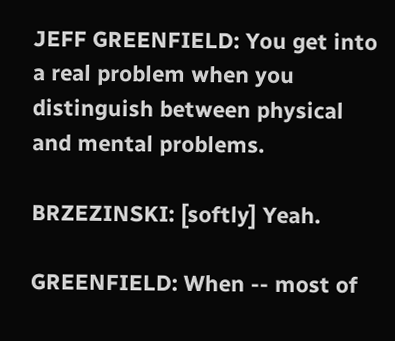JEFF GREENFIELD: You get into a real problem when you distinguish between physical and mental problems.

BRZEZINSKI: [softly] Yeah.

GREENFIELD: When -- most of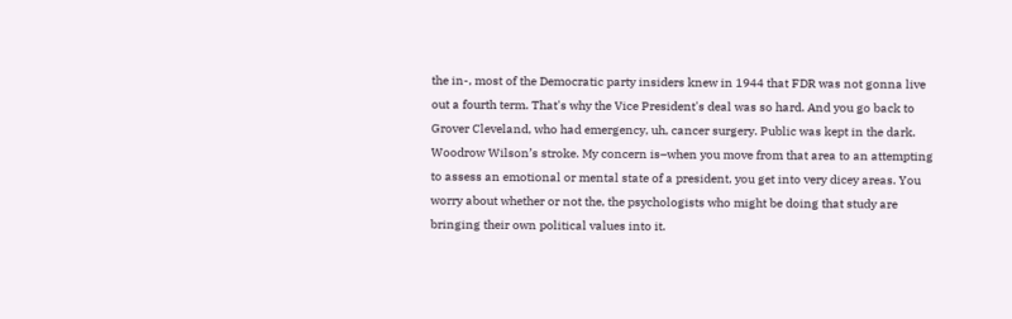the in-, most of the Democratic party insiders knew in 1944 that FDR was not gonna live out a fourth term. That's why the Vice President's deal was so hard. And you go back to Grover Cleveland, who had emergency, uh, cancer surgery. Public was kept in the dark. Woodrow Wilson’s stroke. My concern is–when you move from that area to an attempting to assess an emotional or mental state of a president, you get into very dicey areas. You worry about whether or not the, the psychologists who might be doing that study are bringing their own political values into it.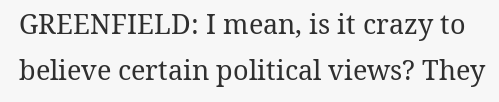GREENFIELD: I mean, is it crazy to believe certain political views? They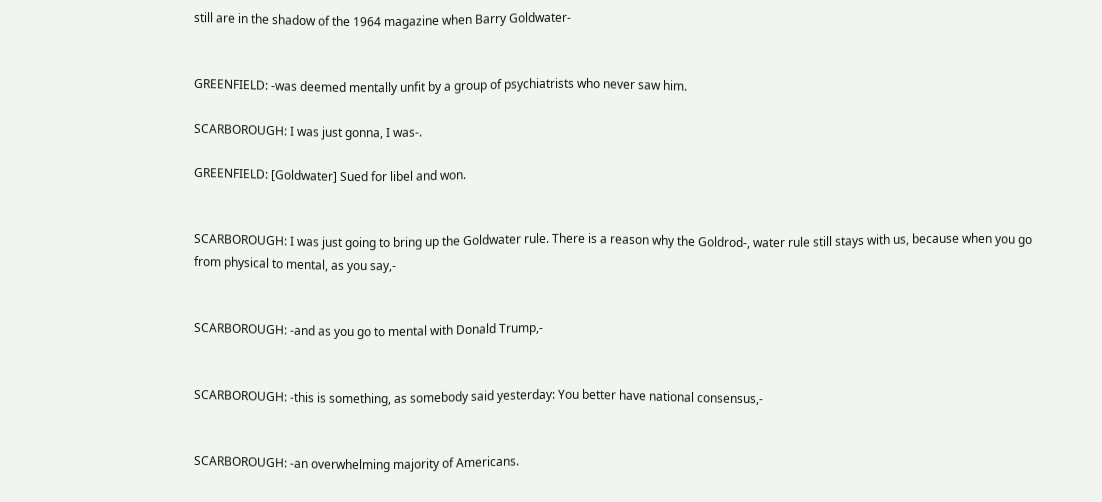still are in the shadow of the 1964 magazine when Barry Goldwater-


GREENFIELD: -was deemed mentally unfit by a group of psychiatrists who never saw him.

SCARBOROUGH: I was just gonna, I was-.

GREENFIELD: [Goldwater] Sued for libel and won.


SCARBOROUGH: I was just going to bring up the Goldwater rule. There is a reason why the Goldrod-, water rule still stays with us, because when you go from physical to mental, as you say,-


SCARBOROUGH: -and as you go to mental with Donald Trump,-


SCARBOROUGH: -this is something, as somebody said yesterday: You better have national consensus,-


SCARBOROUGH: -an overwhelming majority of Americans.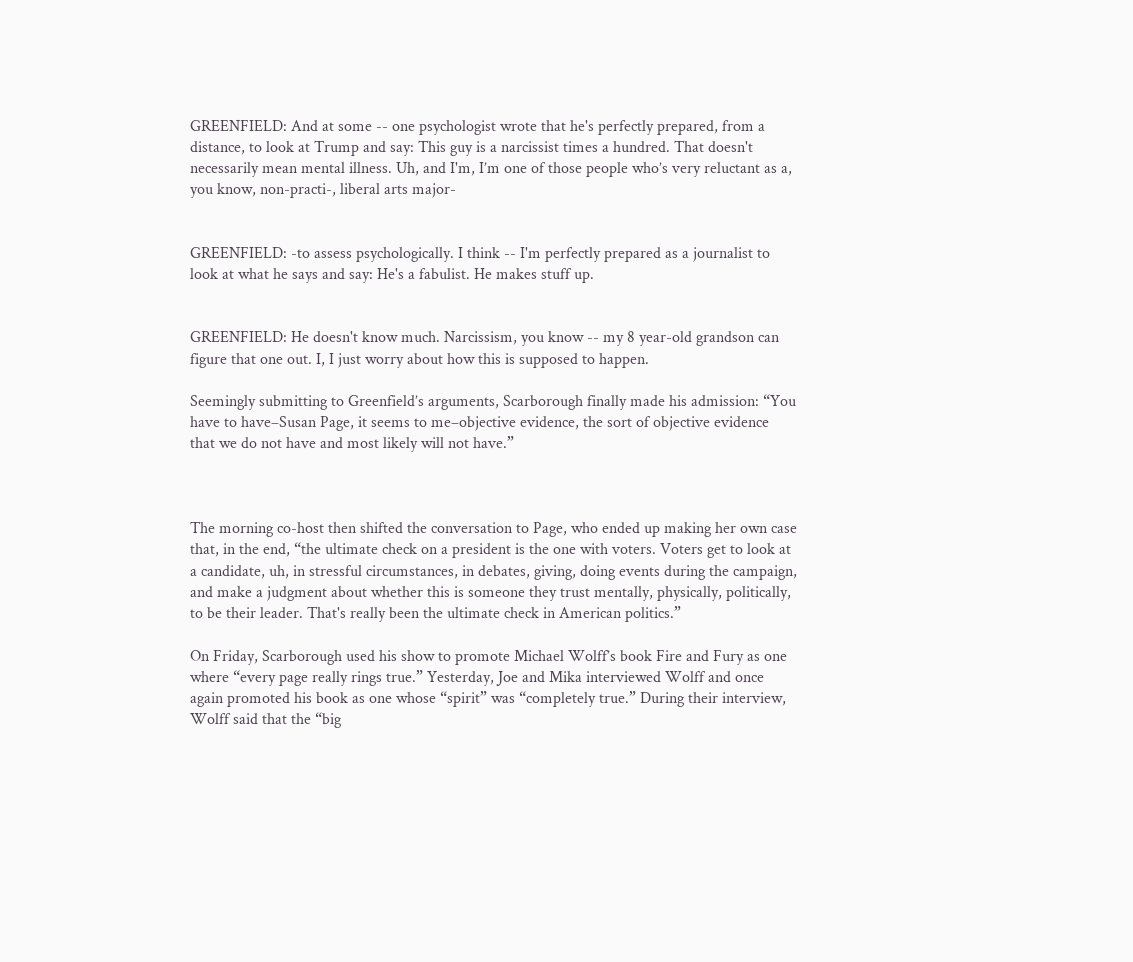GREENFIELD: And at some -- one psychologist wrote that he's perfectly prepared, from a distance, to look at Trump and say: This guy is a narcissist times a hundred. That doesn't necessarily mean mental illness. Uh, and I'm, I’m one of those people who’s very reluctant as a, you know, non-practi-, liberal arts major-


GREENFIELD: -to assess psychologically. I think -- I'm perfectly prepared as a journalist to look at what he says and say: He's a fabulist. He makes stuff up.


GREENFIELD: He doesn't know much. Narcissism, you know -- my 8 year-old grandson can figure that one out. I, I just worry about how this is supposed to happen.

Seemingly submitting to Greenfield’s arguments, Scarborough finally made his admission: “You have to have–Susan Page, it seems to me–objective evidence, the sort of objective evidence that we do not have and most likely will not have.”



The morning co-host then shifted the conversation to Page, who ended up making her own case that, in the end, “the ultimate check on a president is the one with voters. Voters get to look at a candidate, uh, in stressful circumstances, in debates, giving, doing events during the campaign, and make a judgment about whether this is someone they trust mentally, physically, politically, to be their leader. That's really been the ultimate check in American politics.”

On Friday, Scarborough used his show to promote Michael Wolff’s book Fire and Fury as one where “every page really rings true.” Yesterday, Joe and Mika interviewed Wolff and once again promoted his book as one whose “spirit” was “completely true.” During their interview, Wolff said that the “big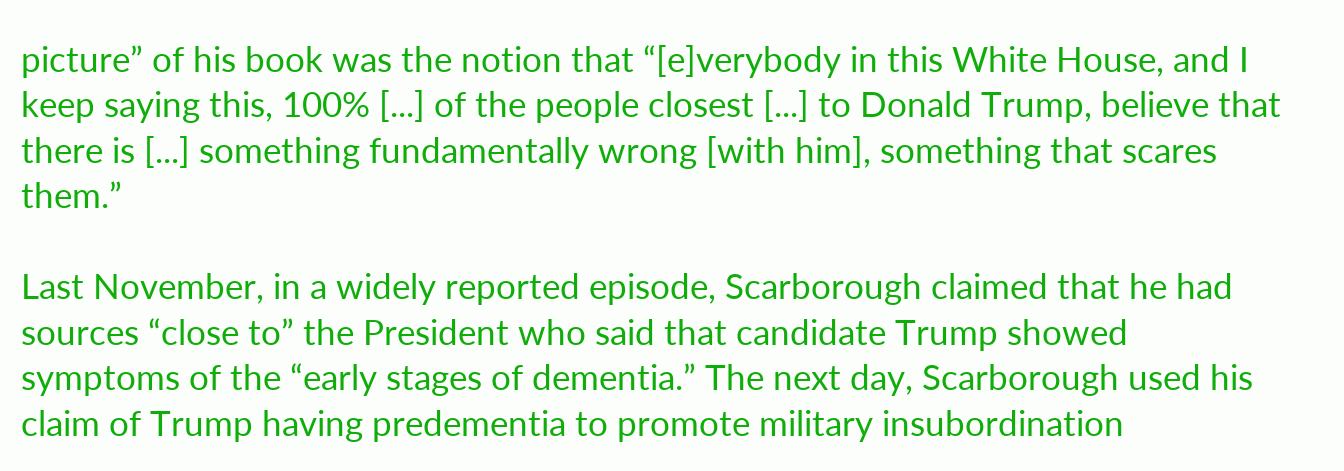picture” of his book was the notion that “[e]verybody in this White House, and I keep saying this, 100% [...] of the people closest [...] to Donald Trump, believe that there is [...] something fundamentally wrong [with him], something that scares them.”

Last November, in a widely reported episode, Scarborough claimed that he had sources “close to” the President who said that candidate Trump showed symptoms of the “early stages of dementia.” The next day, Scarborough used his claim of Trump having predementia to promote military insubordination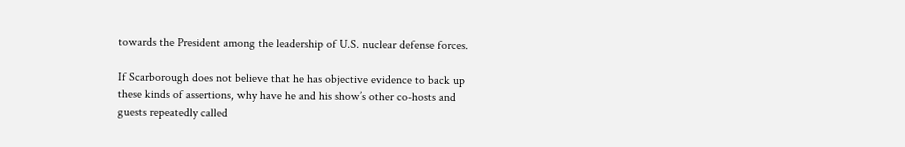towards the President among the leadership of U.S. nuclear defense forces.

If Scarborough does not believe that he has objective evidence to back up these kinds of assertions, why have he and his show’s other co-hosts and guests repeatedly called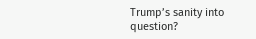Trump’s sanity into question?